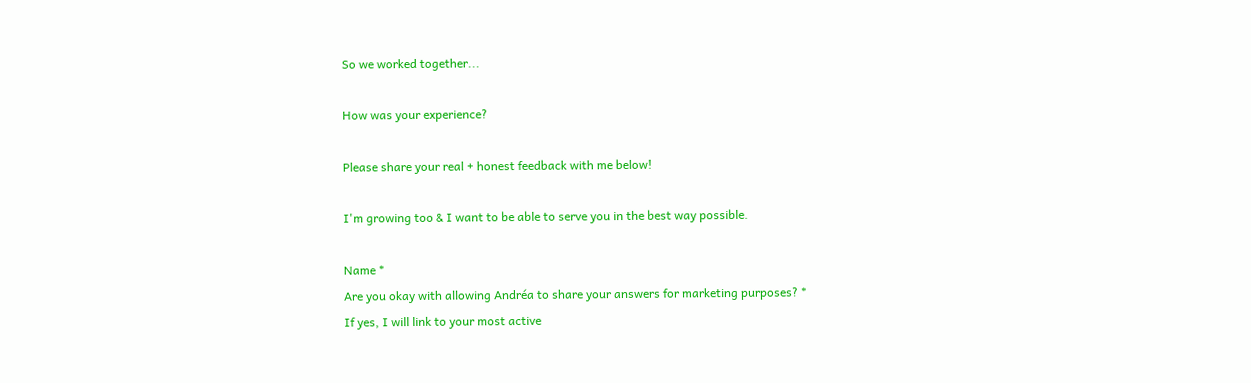So we worked together...

How was your experience?

Please share your real + honest feedback with me below!

I'm growing too & I want to be able to serve you in the best way possible.

Name *
Are you okay with allowing Andréa to share your answers for marketing purposes? *
If yes, I will link to your most active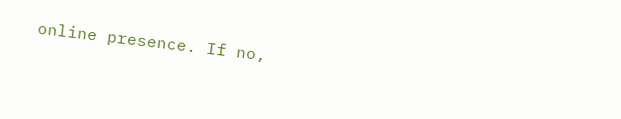online presence. If no,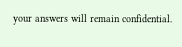your answers will remain confidential.